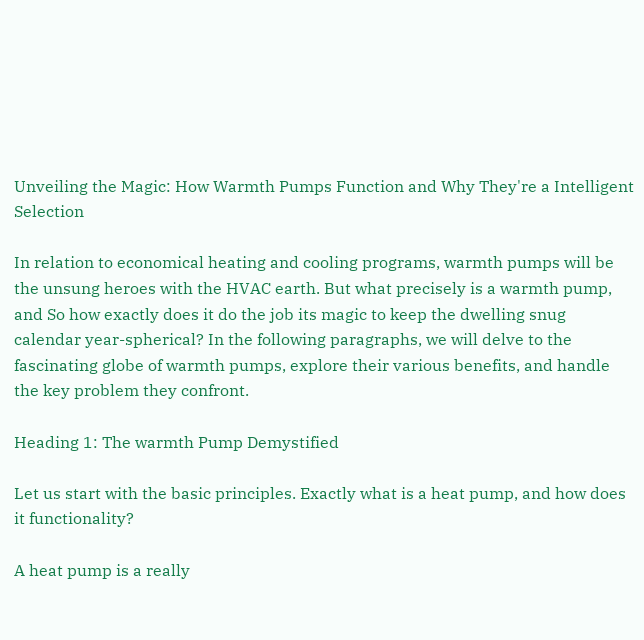Unveiling the Magic: How Warmth Pumps Function and Why They're a Intelligent Selection

In relation to economical heating and cooling programs, warmth pumps will be the unsung heroes with the HVAC earth. But what precisely is a warmth pump, and So how exactly does it do the job its magic to keep the dwelling snug calendar year-spherical? In the following paragraphs, we will delve to the fascinating globe of warmth pumps, explore their various benefits, and handle the key problem they confront.

Heading 1: The warmth Pump Demystified

Let us start with the basic principles. Exactly what is a heat pump, and how does it functionality?

A heat pump is a really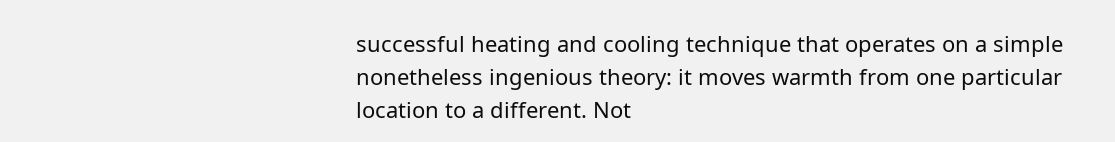successful heating and cooling technique that operates on a simple nonetheless ingenious theory: it moves warmth from one particular location to a different. Not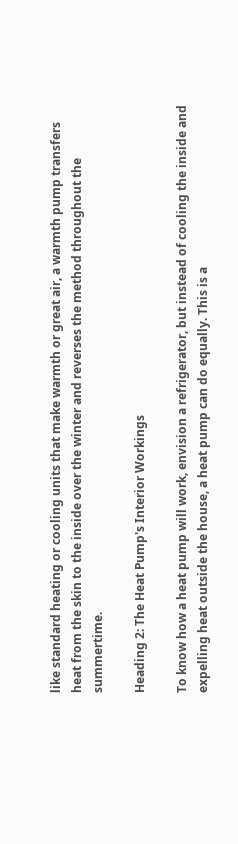like standard heating or cooling units that make warmth or great air, a warmth pump transfers heat from the skin to the inside over the winter and reverses the method throughout the summertime.

Heading 2: The Heat Pump's Interior Workings

To know how a heat pump will work, envision a refrigerator, but instead of cooling the inside and expelling heat outside the house, a heat pump can do equally. This is a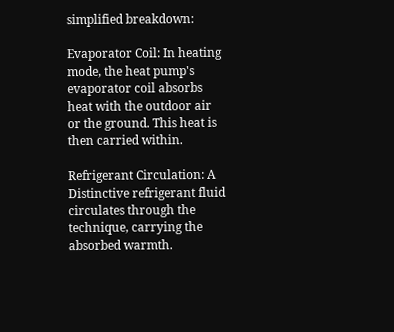simplified breakdown:

Evaporator Coil: In heating mode, the heat pump's evaporator coil absorbs heat with the outdoor air or the ground. This heat is then carried within.

Refrigerant Circulation: A Distinctive refrigerant fluid circulates through the technique, carrying the absorbed warmth.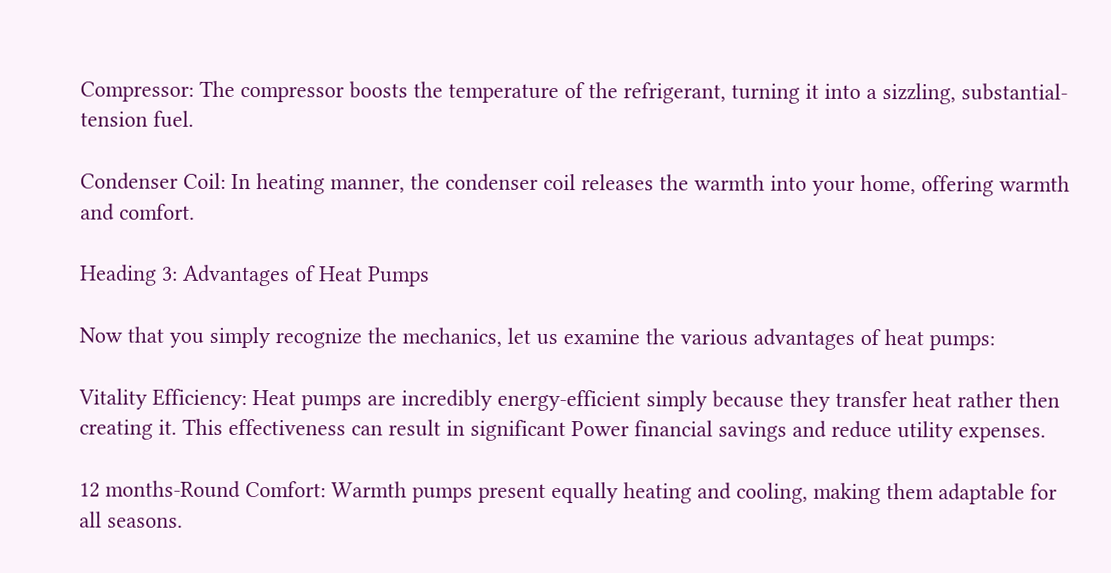Compressor: The compressor boosts the temperature of the refrigerant, turning it into a sizzling, substantial-tension fuel.

Condenser Coil: In heating manner, the condenser coil releases the warmth into your home, offering warmth and comfort.

Heading 3: Advantages of Heat Pumps

Now that you simply recognize the mechanics, let us examine the various advantages of heat pumps:

Vitality Efficiency: Heat pumps are incredibly energy-efficient simply because they transfer heat rather then creating it. This effectiveness can result in significant Power financial savings and reduce utility expenses.

12 months-Round Comfort: Warmth pumps present equally heating and cooling, making them adaptable for all seasons.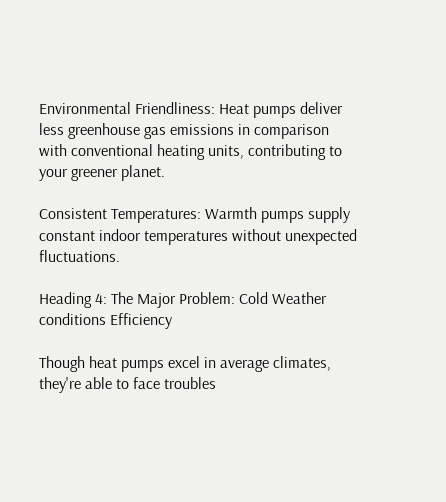Environmental Friendliness: Heat pumps deliver less greenhouse gas emissions in comparison with conventional heating units, contributing to your greener planet.

Consistent Temperatures: Warmth pumps supply constant indoor temperatures without unexpected fluctuations.

Heading 4: The Major Problem: Cold Weather conditions Efficiency

Though heat pumps excel in average climates, they're able to face troubles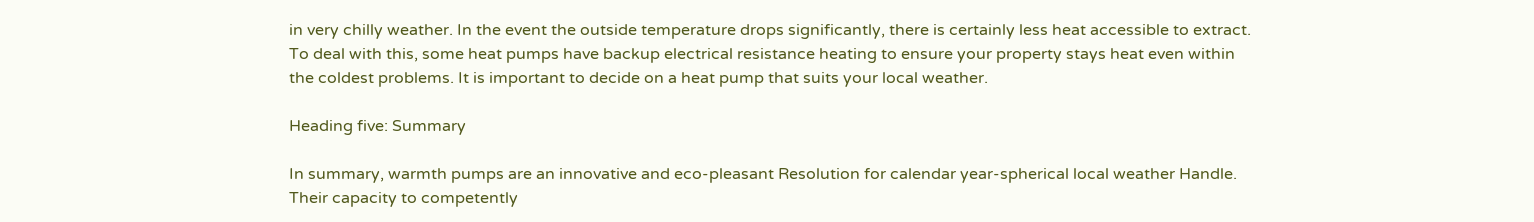in very chilly weather. In the event the outside temperature drops significantly, there is certainly less heat accessible to extract. To deal with this, some heat pumps have backup electrical resistance heating to ensure your property stays heat even within the coldest problems. It is important to decide on a heat pump that suits your local weather.

Heading five: Summary

In summary, warmth pumps are an innovative and eco-pleasant Resolution for calendar year-spherical local weather Handle. Their capacity to competently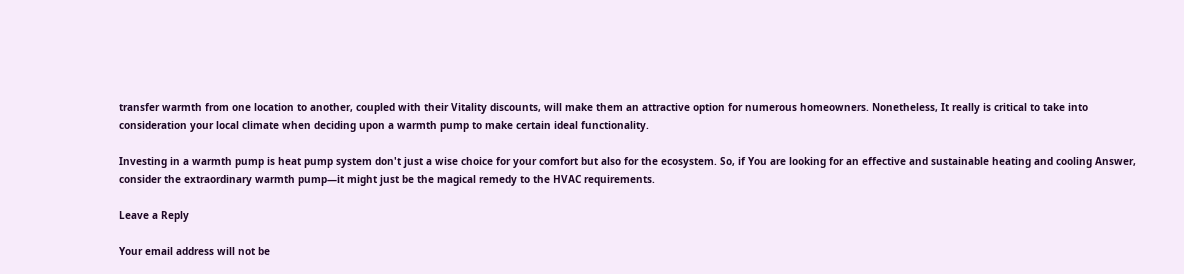transfer warmth from one location to another, coupled with their Vitality discounts, will make them an attractive option for numerous homeowners. Nonetheless, It really is critical to take into consideration your local climate when deciding upon a warmth pump to make certain ideal functionality.

Investing in a warmth pump is heat pump system don't just a wise choice for your comfort but also for the ecosystem. So, if You are looking for an effective and sustainable heating and cooling Answer, consider the extraordinary warmth pump—it might just be the magical remedy to the HVAC requirements.

Leave a Reply

Your email address will not be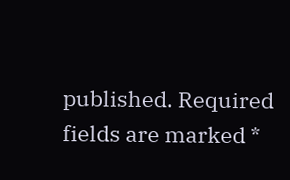published. Required fields are marked *